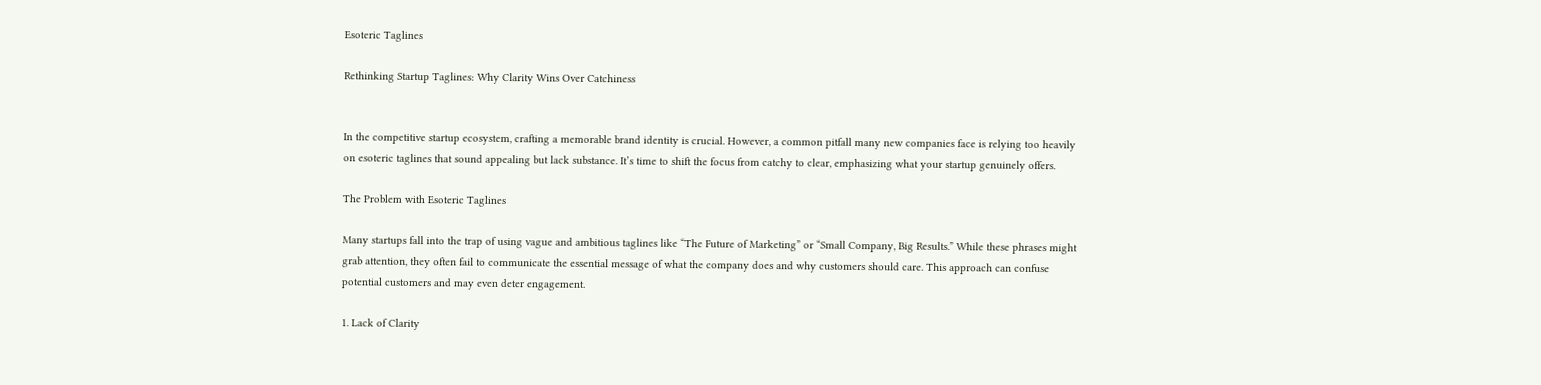Esoteric Taglines

Rethinking Startup Taglines: Why Clarity Wins Over Catchiness


In the competitive startup ecosystem, crafting a memorable brand identity is crucial. However, a common pitfall many new companies face is relying too heavily on esoteric taglines that sound appealing but lack substance. It’s time to shift the focus from catchy to clear, emphasizing what your startup genuinely offers.

The Problem with Esoteric Taglines

Many startups fall into the trap of using vague and ambitious taglines like “The Future of Marketing” or “Small Company, Big Results.” While these phrases might grab attention, they often fail to communicate the essential message of what the company does and why customers should care. This approach can confuse potential customers and may even deter engagement.

1. Lack of Clarity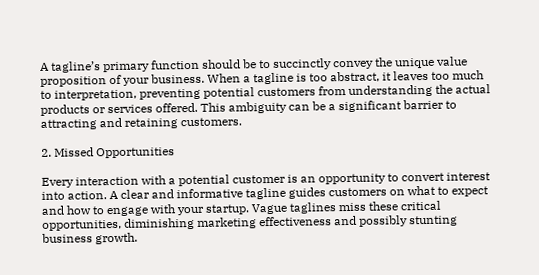A tagline’s primary function should be to succinctly convey the unique value proposition of your business. When a tagline is too abstract, it leaves too much to interpretation, preventing potential customers from understanding the actual products or services offered. This ambiguity can be a significant barrier to attracting and retaining customers.

2. Missed Opportunities

Every interaction with a potential customer is an opportunity to convert interest into action. A clear and informative tagline guides customers on what to expect and how to engage with your startup. Vague taglines miss these critical opportunities, diminishing marketing effectiveness and possibly stunting business growth.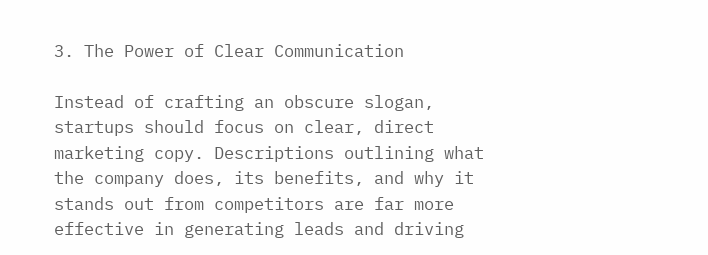3. The Power of Clear Communication

Instead of crafting an obscure slogan, startups should focus on clear, direct marketing copy. Descriptions outlining what the company does, its benefits, and why it stands out from competitors are far more effective in generating leads and driving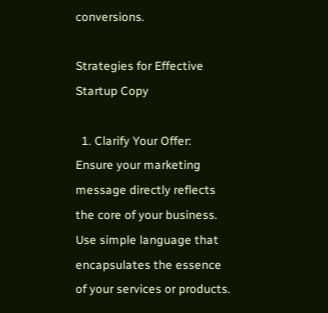conversions.

Strategies for Effective Startup Copy

  1. Clarify Your Offer: Ensure your marketing message directly reflects the core of your business. Use simple language that encapsulates the essence of your services or products.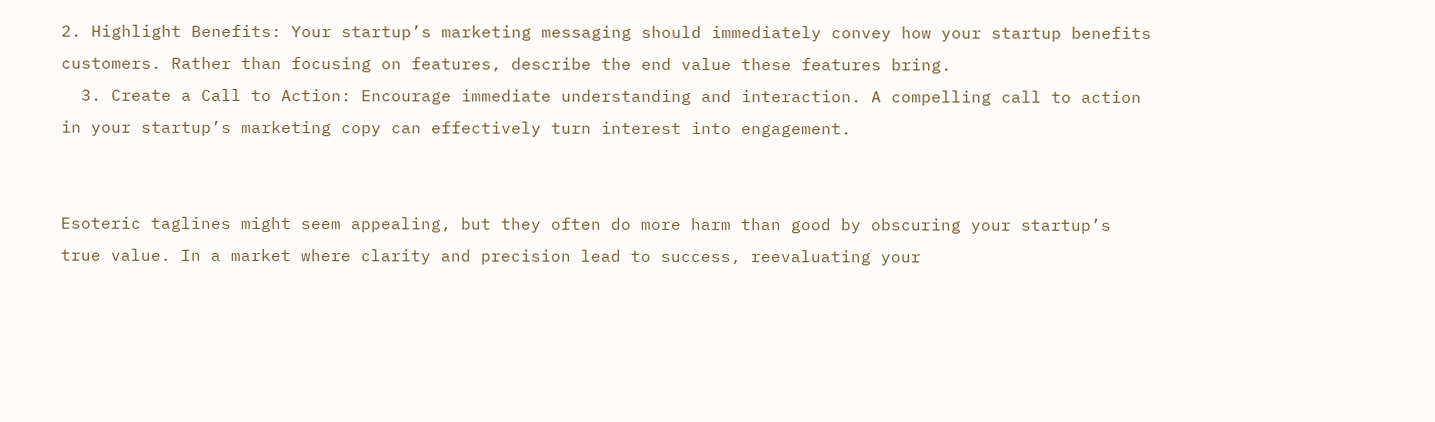2. Highlight Benefits: Your startup’s marketing messaging should immediately convey how your startup benefits customers. Rather than focusing on features, describe the end value these features bring.
  3. Create a Call to Action: Encourage immediate understanding and interaction. A compelling call to action in your startup’s marketing copy can effectively turn interest into engagement.


Esoteric taglines might seem appealing, but they often do more harm than good by obscuring your startup’s true value. In a market where clarity and precision lead to success, reevaluating your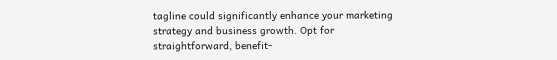tagline could significantly enhance your marketing strategy and business growth. Opt for straightforward, benefit-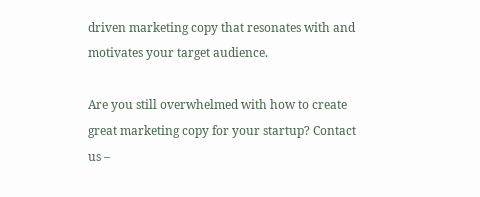driven marketing copy that resonates with and motivates your target audience.

Are you still overwhelmed with how to create great marketing copy for your startup? Contact us –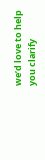we’d love to help you clarify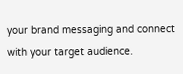your brand messaging and connect with your target audience.